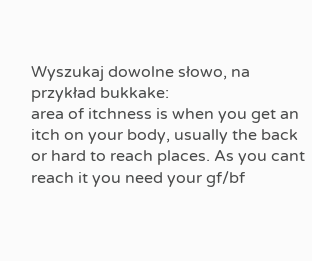Wyszukaj dowolne słowo, na przykład bukkake:
area of itchness is when you get an itch on your body, usually the back or hard to reach places. As you cant reach it you need your gf/bf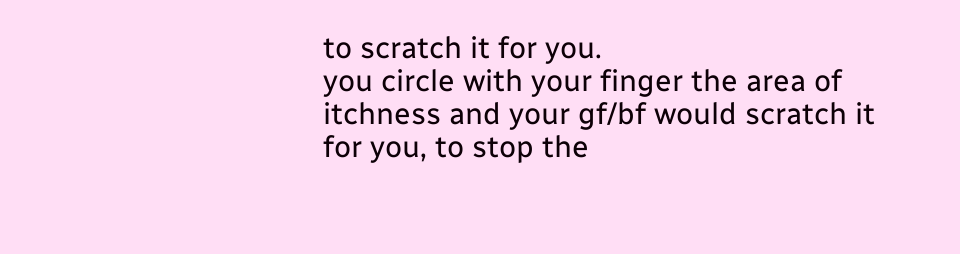to scratch it for you.
you circle with your finger the area of itchness and your gf/bf would scratch it for you, to stop the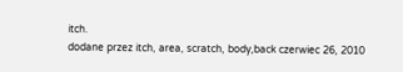itch.
dodane przez itch, area, scratch, body,back czerwiec 26, 2010